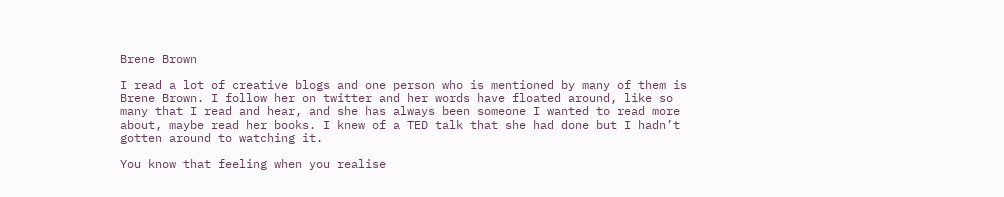Brene Brown

I read a lot of creative blogs and one person who is mentioned by many of them is Brene Brown. I follow her on twitter and her words have floated around, like so many that I read and hear, and she has always been someone I wanted to read more about, maybe read her books. I knew of a TED talk that she had done but I hadn’t gotten around to watching it.

You know that feeling when you realise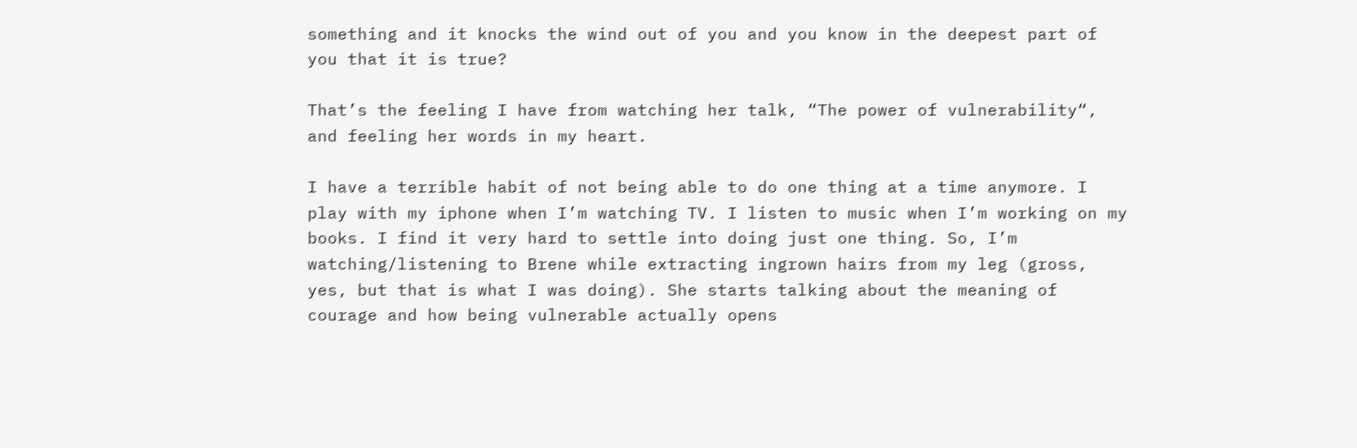something and it knocks the wind out of you and you know in the deepest part of you that it is true?

That’s the feeling I have from watching her talk, “The power of vulnerability“, and feeling her words in my heart.

I have a terrible habit of not being able to do one thing at a time anymore. I play with my iphone when I’m watching TV. I listen to music when I’m working on my books. I find it very hard to settle into doing just one thing. So, I’m watching/listening to Brene while extracting ingrown hairs from my leg (gross, yes, but that is what I was doing). She starts talking about the meaning of courage and how being vulnerable actually opens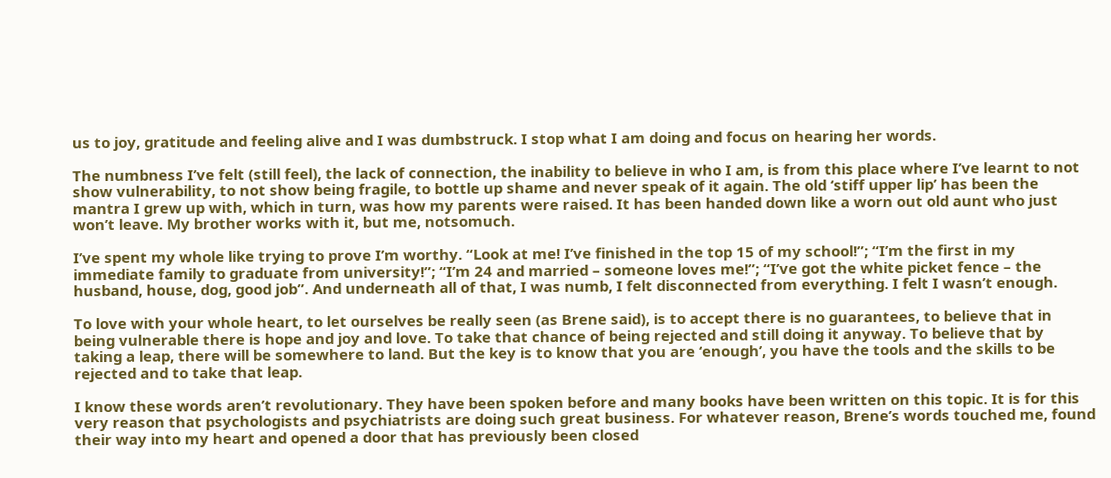us to joy, gratitude and feeling alive and I was dumbstruck. I stop what I am doing and focus on hearing her words.

The numbness I’ve felt (still feel), the lack of connection, the inability to believe in who I am, is from this place where I’ve learnt to not show vulnerability, to not show being fragile, to bottle up shame and never speak of it again. The old ‘stiff upper lip’ has been the mantra I grew up with, which in turn, was how my parents were raised. It has been handed down like a worn out old aunt who just won’t leave. My brother works with it, but me, notsomuch.

I’ve spent my whole like trying to prove I’m worthy. “Look at me! I’ve finished in the top 15 of my school!”; “I’m the first in my immediate family to graduate from university!”; “I’m 24 and married – someone loves me!”; “I’ve got the white picket fence – the husband, house, dog, good job”. And underneath all of that, I was numb, I felt disconnected from everything. I felt I wasn’t enough.

To love with your whole heart, to let ourselves be really seen (as Brene said), is to accept there is no guarantees, to believe that in being vulnerable there is hope and joy and love. To take that chance of being rejected and still doing it anyway. To believe that by taking a leap, there will be somewhere to land. But the key is to know that you are ‘enough’, you have the tools and the skills to be rejected and to take that leap.

I know these words aren’t revolutionary. They have been spoken before and many books have been written on this topic. It is for this very reason that psychologists and psychiatrists are doing such great business. For whatever reason, Brene’s words touched me, found their way into my heart and opened a door that has previously been closed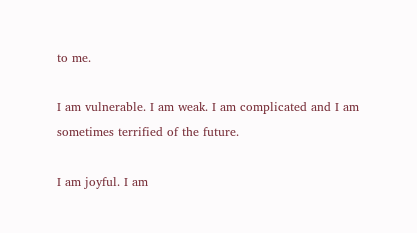to me.

I am vulnerable. I am weak. I am complicated and I am sometimes terrified of the future.

I am joyful. I am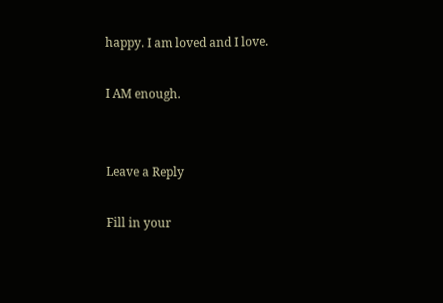happy. I am loved and I love.

I AM enough.


Leave a Reply

Fill in your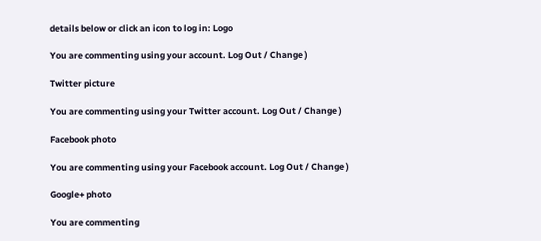details below or click an icon to log in: Logo

You are commenting using your account. Log Out / Change )

Twitter picture

You are commenting using your Twitter account. Log Out / Change )

Facebook photo

You are commenting using your Facebook account. Log Out / Change )

Google+ photo

You are commenting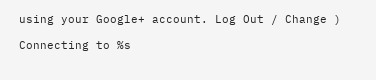using your Google+ account. Log Out / Change )

Connecting to %s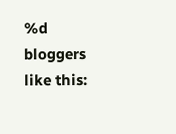%d bloggers like this: